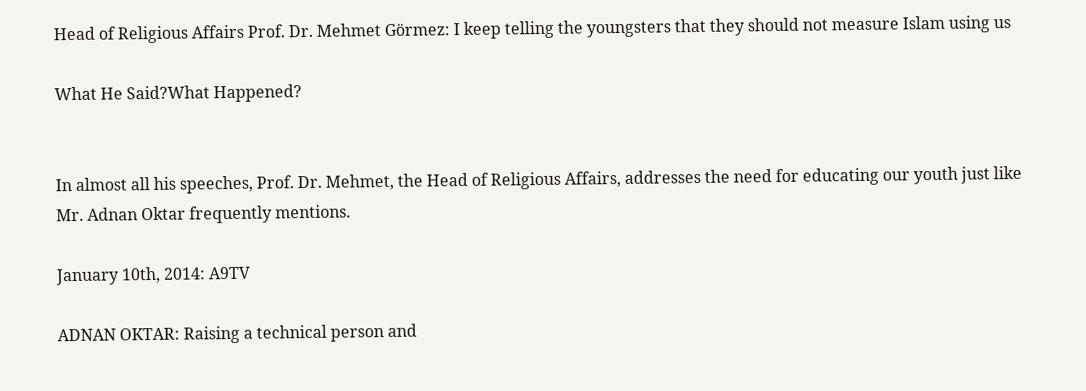Head of Religious Affairs Prof. Dr. Mehmet Görmez: I keep telling the youngsters that they should not measure Islam using us

What He Said?What Happened?


In almost all his speeches, Prof. Dr. Mehmet, the Head of Religious Affairs, addresses the need for educating our youth just like Mr. Adnan Oktar frequently mentions.

January 10th, 2014: A9TV

ADNAN OKTAR: Raising a technical person and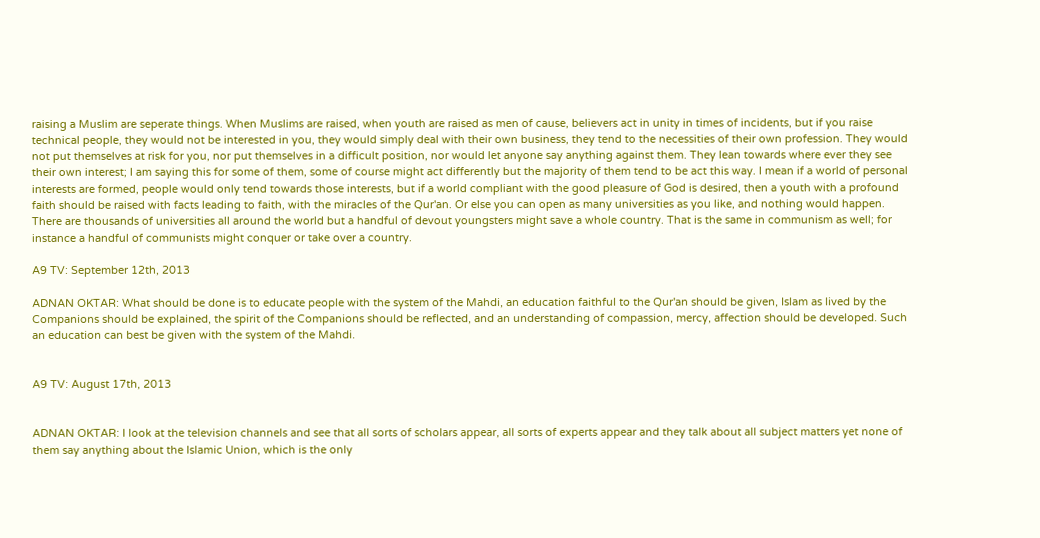raising a Muslim are seperate things. When Muslims are raised, when youth are raised as men of cause, believers act in unity in times of incidents, but if you raise technical people, they would not be interested in you, they would simply deal with their own business, they tend to the necessities of their own profession. They would not put themselves at risk for you, nor put themselves in a difficult position, nor would let anyone say anything against them. They lean towards where ever they see their own interest; I am saying this for some of them, some of course might act differently but the majority of them tend to be act this way. I mean if a world of personal interests are formed, people would only tend towards those interests, but if a world compliant with the good pleasure of God is desired, then a youth with a profound faith should be raised with facts leading to faith, with the miracles of the Qur'an. Or else you can open as many universities as you like, and nothing would happen. There are thousands of universities all around the world but a handful of devout youngsters might save a whole country. That is the same in communism as well; for instance a handful of communists might conquer or take over a country.

A9 TV: September 12th, 2013

ADNAN OKTAR: What should be done is to educate people with the system of the Mahdi, an education faithful to the Qur'an should be given, Islam as lived by the Companions should be explained, the spirit of the Companions should be reflected, and an understanding of compassion, mercy, affection should be developed. Such an education can best be given with the system of the Mahdi.


A9 TV: August 17th, 2013


ADNAN OKTAR: I look at the television channels and see that all sorts of scholars appear, all sorts of experts appear and they talk about all subject matters yet none of them say anything about the Islamic Union, which is the only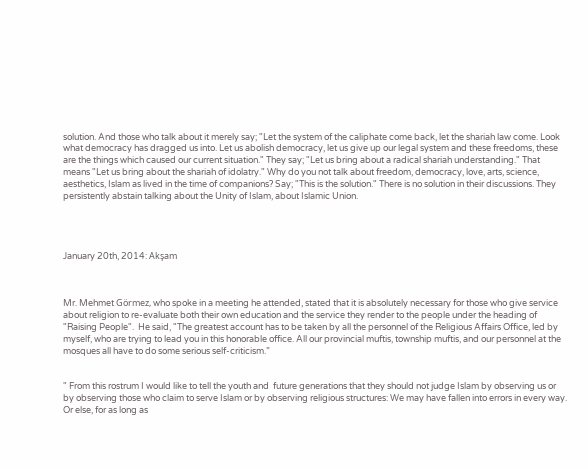solution. And those who talk about it merely say; "Let the system of the caliphate come back, let the shariah law come. Look what democracy has dragged us into. Let us abolish democracy, let us give up our legal system and these freedoms, these are the things which caused our current situation." They say; "Let us bring about a radical shariah understanding." That means "Let us bring about the shariah of idolatry." Why do you not talk about freedom, democracy, love, arts, science, aesthetics, Islam as lived in the time of companions? Say; "This is the solution." There is no solution in their discussions. They persistently abstain talking about the Unity of Islam, about Islamic Union.




January 20th, 2014: Akşam



Mr. Mehmet Görmez, who spoke in a meeting he attended, stated that it is absolutely necessary for those who give service about religion to re-evaluate both their own education and the service they render to the people under the heading of "Raising People".  He said, "The greatest account has to be taken by all the personnel of the Religious Affairs Office, led by myself, who are trying to lead you in this honorable office. All our provincial muftis, township muftis, and our personnel at the mosques all have to do some serious self-criticism.”


" From this rostrum I would like to tell the youth and  future generations that they should not judge Islam by observing us or  by observing those who claim to serve Islam or by observing religious structures: We may have fallen into errors in every way. Or else, for as long as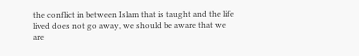the conflict in between Islam that is taught and the life lived does not go away, we should be aware that we are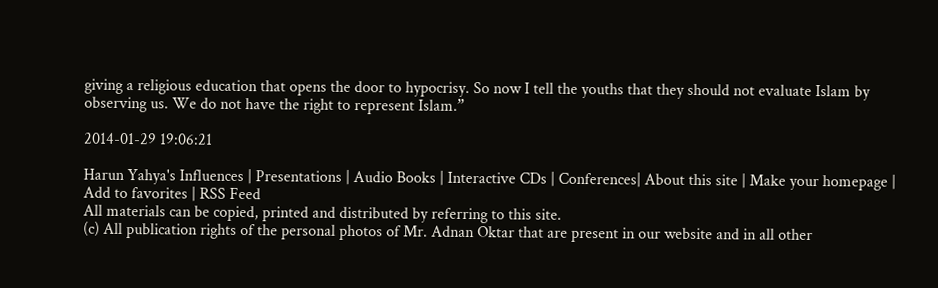giving a religious education that opens the door to hypocrisy. So now I tell the youths that they should not evaluate Islam by observing us. We do not have the right to represent Islam.”

2014-01-29 19:06:21

Harun Yahya's Influences | Presentations | Audio Books | Interactive CDs | Conferences| About this site | Make your homepage | Add to favorites | RSS Feed
All materials can be copied, printed and distributed by referring to this site.
(c) All publication rights of the personal photos of Mr. Adnan Oktar that are present in our website and in all other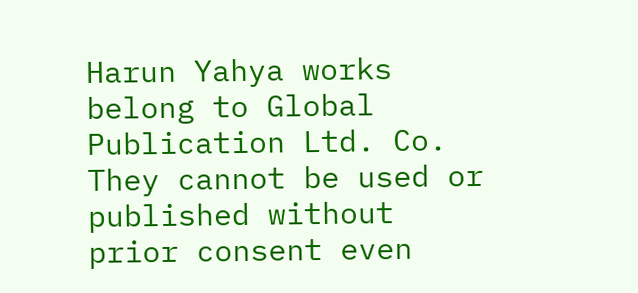Harun Yahya works belong to Global Publication Ltd. Co. They cannot be used or published without prior consent even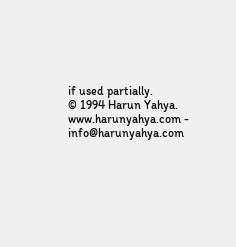if used partially.
© 1994 Harun Yahya. www.harunyahya.com - info@harunyahya.com